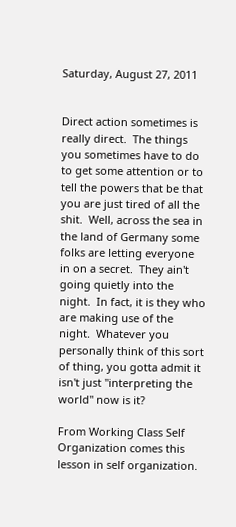Saturday, August 27, 2011


Direct action sometimes is really direct.  The things you sometimes have to do to get some attention or to tell the powers that be that you are just tired of all the shit.  Well, across the sea in the land of Germany some folks are letting everyone in on a secret.  They ain't going quietly into the night.  In fact, it is they who are making use of the night.  Whatever you personally think of this sort of thing, you gotta admit it isn't just "interpreting the world" now is it?

From Working Class Self Organization comes this lesson in self organization.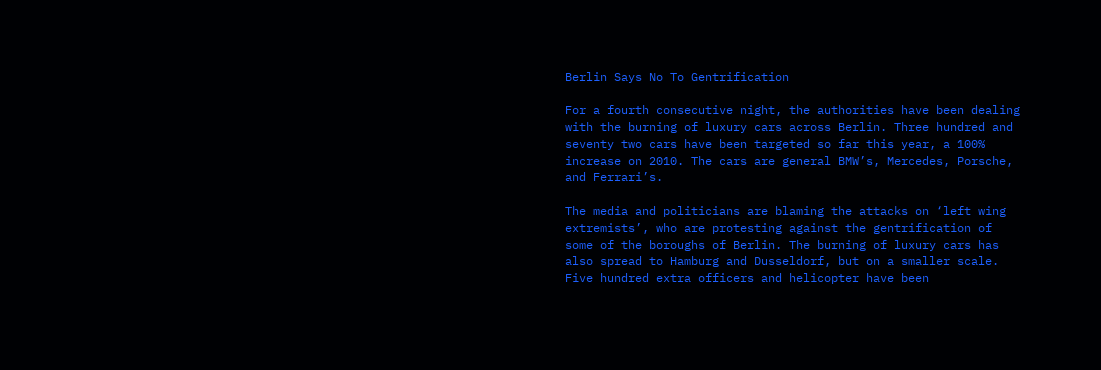Berlin Says No To Gentrification

For a fourth consecutive night, the authorities have been dealing with the burning of luxury cars across Berlin. Three hundred and seventy two cars have been targeted so far this year, a 100% increase on 2010. The cars are general BMW’s, Mercedes, Porsche, and Ferrari’s.

The media and politicians are blaming the attacks on ‘left wing extremists’, who are protesting against the gentrification of some of the boroughs of Berlin. The burning of luxury cars has also spread to Hamburg and Dusseldorf, but on a smaller scale. Five hundred extra officers and helicopter have been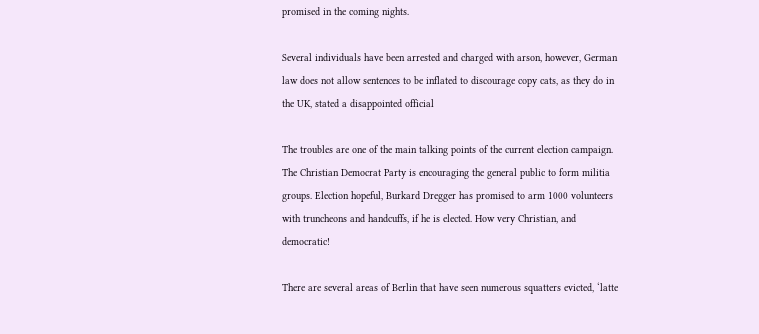promised in the coming nights.

Several individuals have been arrested and charged with arson, however, German law does not allow sentences to be inflated to discourage copy cats, as they do in the UK, stated a disappointed official

The troubles are one of the main talking points of the current election campaign. The Christian Democrat Party is encouraging the general public to form militia groups. Election hopeful, Burkard Dregger has promised to arm 1000 volunteers with truncheons and handcuffs, if he is elected. How very Christian, and democratic!

There are several areas of Berlin that have seen numerous squatters evicted, ‘latte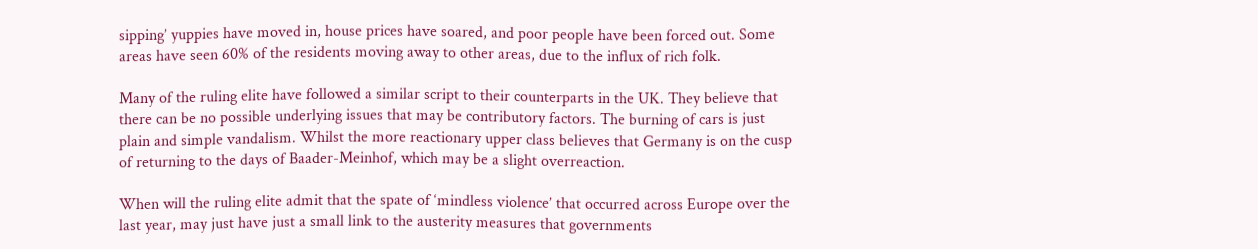sipping’ yuppies have moved in, house prices have soared, and poor people have been forced out. Some areas have seen 60% of the residents moving away to other areas, due to the influx of rich folk.

Many of the ruling elite have followed a similar script to their counterparts in the UK. They believe that there can be no possible underlying issues that may be contributory factors. The burning of cars is just plain and simple vandalism. Whilst the more reactionary upper class believes that Germany is on the cusp of returning to the days of Baader-Meinhof, which may be a slight overreaction.

When will the ruling elite admit that the spate of ‘mindless violence’ that occurred across Europe over the last year, may just have just a small link to the austerity measures that governments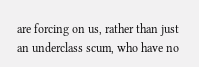are forcing on us, rather than just an underclass scum, who have no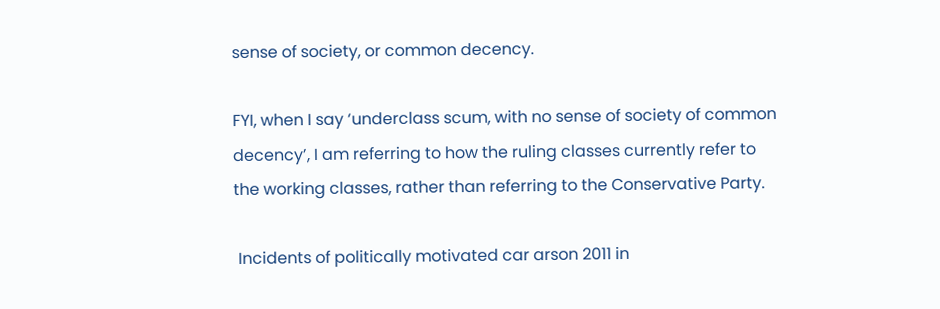sense of society, or common decency.

FYI, when I say ‘underclass scum, with no sense of society of common decency’, I am referring to how the ruling classes currently refer to the working classes, rather than referring to the Conservative Party.

 Incidents of politically motivated car arson 2011 in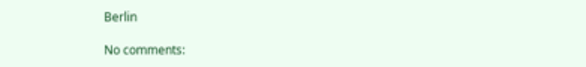Berlin

No comments: